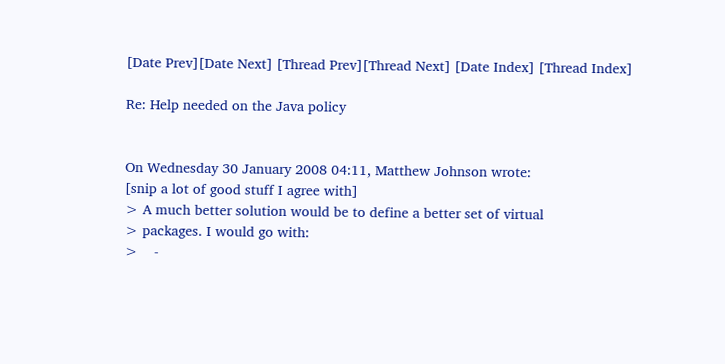[Date Prev][Date Next] [Thread Prev][Thread Next] [Date Index] [Thread Index]

Re: Help needed on the Java policy


On Wednesday 30 January 2008 04:11, Matthew Johnson wrote:
[snip a lot of good stuff I agree with]
> A much better solution would be to define a better set of virtual
> packages. I would go with:
>    -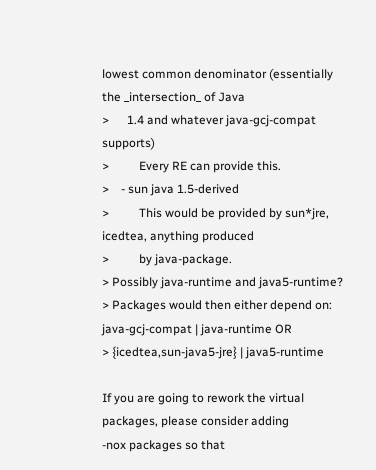lowest common denominator (essentially the _intersection_ of Java
>      1.4 and whatever java-gcj-compat supports)
>          Every RE can provide this.
>    - sun java 1.5-derived
>          This would be provided by sun*jre, icedtea, anything produced
>          by java-package.
> Possibly java-runtime and java5-runtime?
> Packages would then either depend on: java-gcj-compat | java-runtime OR
> {icedtea,sun-java5-jre} | java5-runtime

If you are going to rework the virtual packages, please consider adding
-nox packages so that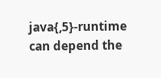java{,5}-runtime can depend the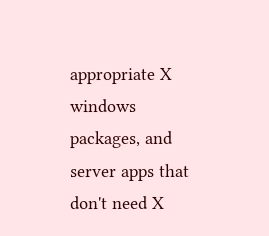appropriate X windows
packages, and server apps that don't need X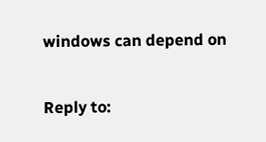windows can depend on


Reply to: